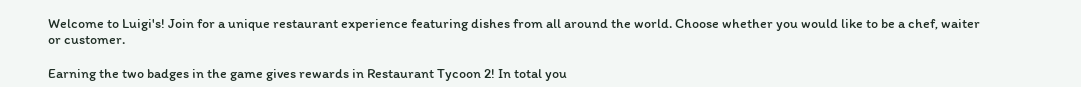Welcome to Luigi's! Join for a unique restaurant experience featuring dishes from all around the world. Choose whether you would like to be a chef, waiter or customer.

Earning the two badges in the game gives rewards in Restaurant Tycoon 2! In total you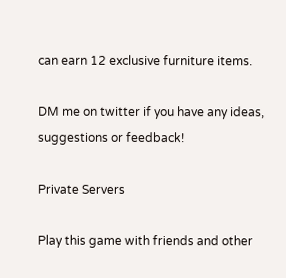can earn 12 exclusive furniture items.

DM me on twitter if you have any ideas, suggestions or feedback!

Private Servers

Play this game with friends and other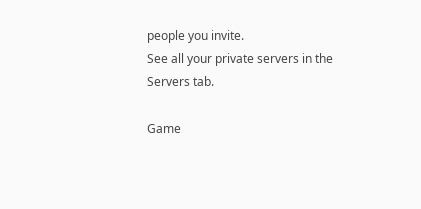people you invite.
See all your private servers in the Servers tab.

Game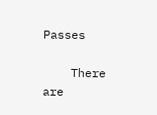Passes

    There are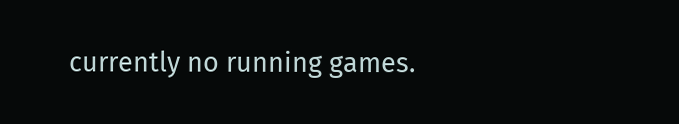currently no running games.